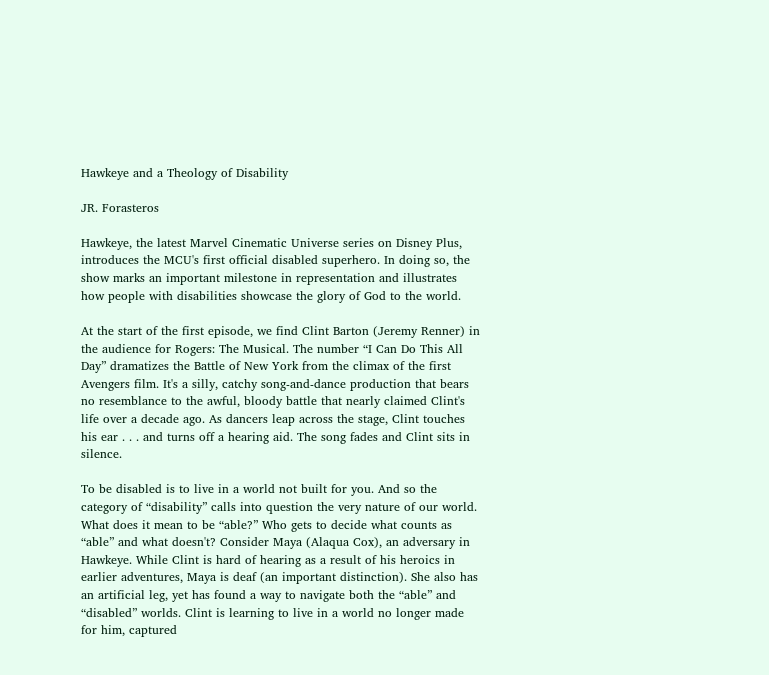Hawkeye and a Theology of Disability

JR. Forasteros

Hawkeye, the latest Marvel Cinematic Universe series on Disney Plus, introduces the MCU's first official disabled superhero. In doing so, the show marks an important milestone in representation and illustrates how people with disabilities showcase the glory of God to the world.

At the start of the first episode, we find Clint Barton (Jeremy Renner) in the audience for Rogers: The Musical. The number “I Can Do This All Day” dramatizes the Battle of New York from the climax of the first Avengers film. It's a silly, catchy song-and-dance production that bears no resemblance to the awful, bloody battle that nearly claimed Clint's life over a decade ago. As dancers leap across the stage, Clint touches his ear . . . and turns off a hearing aid. The song fades and Clint sits in silence.

To be disabled is to live in a world not built for you. And so the category of “disability” calls into question the very nature of our world. What does it mean to be “able?” Who gets to decide what counts as “able” and what doesn't? Consider Maya (Alaqua Cox), an adversary in Hawkeye. While Clint is hard of hearing as a result of his heroics in earlier adventures, Maya is deaf (an important distinction). She also has an artificial leg, yet has found a way to navigate both the “able” and “disabled” worlds. Clint is learning to live in a world no longer made for him, captured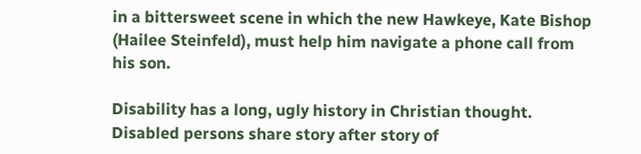in a bittersweet scene in which the new Hawkeye, Kate Bishop (Hailee Steinfeld), must help him navigate a phone call from his son.

Disability has a long, ugly history in Christian thought. Disabled persons share story after story of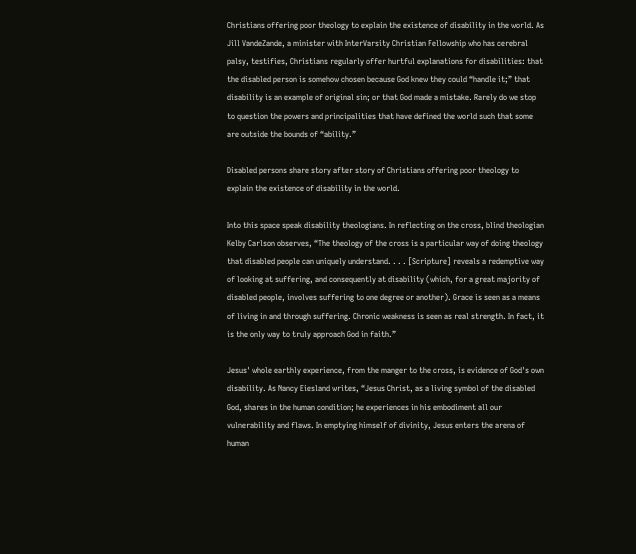Christians offering poor theology to explain the existence of disability in the world. As Jill VandeZande, a minister with InterVarsity Christian Fellowship who has cerebral palsy, testifies, Christians regularly offer hurtful explanations for disabilities: that the disabled person is somehow chosen because God knew they could “handle it;” that disability is an example of original sin; or that God made a mistake. Rarely do we stop to question the powers and principalities that have defined the world such that some are outside the bounds of “ability.”

Disabled persons share story after story of Christians offering poor theology to explain the existence of disability in the world.

Into this space speak disability theologians. In reflecting on the cross, blind theologian Kelby Carlson observes, “The theology of the cross is a particular way of doing theology that disabled people can uniquely understand. . . . [Scripture] reveals a redemptive way of looking at suffering, and consequently at disability (which, for a great majority of disabled people, involves suffering to one degree or another). Grace is seen as a means of living in and through suffering. Chronic weakness is seen as real strength. In fact, it is the only way to truly approach God in faith.”

Jesus' whole earthly experience, from the manger to the cross, is evidence of God's own disability. As Nancy Eiesland writes, “Jesus Christ, as a living symbol of the disabled God, shares in the human condition; he experiences in his embodiment all our vulnerability and flaws. In emptying himself of divinity, Jesus enters the arena of human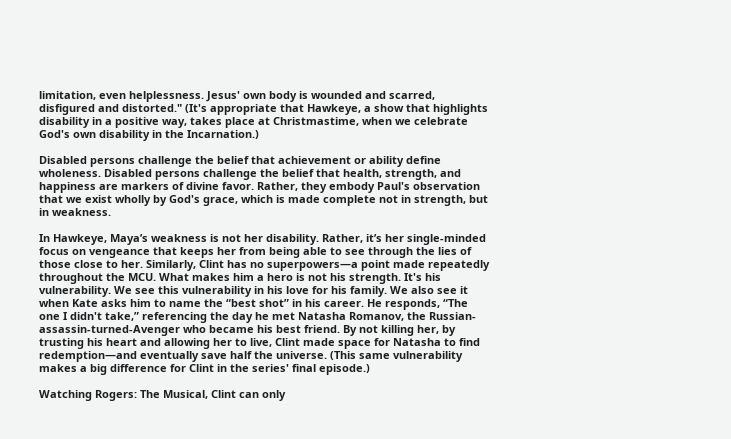limitation, even helplessness. Jesus' own body is wounded and scarred, disfigured and distorted." (It's appropriate that Hawkeye, a show that highlights disability in a positive way, takes place at Christmastime, when we celebrate God's own disability in the Incarnation.)

Disabled persons challenge the belief that achievement or ability define wholeness. Disabled persons challenge the belief that health, strength, and happiness are markers of divine favor. Rather, they embody Paul's observation that we exist wholly by God's grace, which is made complete not in strength, but in weakness.

In Hawkeye, Maya’s weakness is not her disability. Rather, it’s her single-minded focus on vengeance that keeps her from being able to see through the lies of those close to her. Similarly, Clint has no superpowers—a point made repeatedly throughout the MCU. What makes him a hero is not his strength. It's his vulnerability. We see this vulnerability in his love for his family. We also see it when Kate asks him to name the “best shot” in his career. He responds, “The one I didn't take,” referencing the day he met Natasha Romanov, the Russian-assassin-turned-Avenger who became his best friend. By not killing her, by trusting his heart and allowing her to live, Clint made space for Natasha to find redemption—and eventually save half the universe. (This same vulnerability makes a big difference for Clint in the series' final episode.)

Watching Rogers: The Musical, Clint can only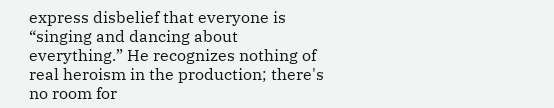express disbelief that everyone is “singing and dancing about everything.” He recognizes nothing of real heroism in the production; there's no room for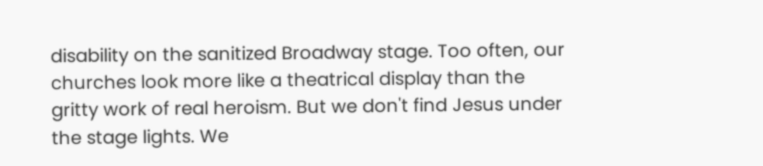disability on the sanitized Broadway stage. Too often, our churches look more like a theatrical display than the gritty work of real heroism. But we don't find Jesus under the stage lights. We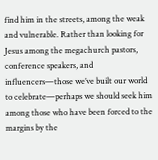find him in the streets, among the weak and vulnerable. Rather than looking for Jesus among the megachurch pastors, conference speakers, and influencers—those we’ve built our world to celebrate—perhaps we should seek him among those who have been forced to the margins by the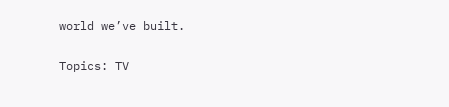world we’ve built.

Topics: TV